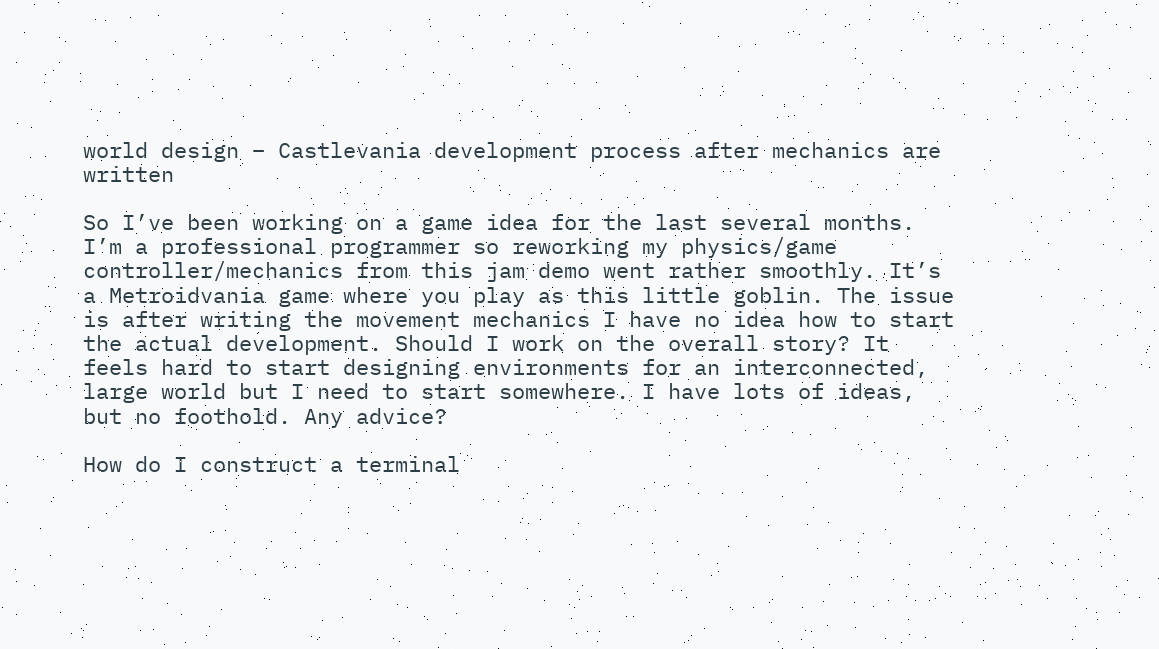world design – Castlevania development process after mechanics are written

So I’ve been working on a game idea for the last several months. I’m a professional programmer so reworking my physics/game controller/mechanics from this jam demo went rather smoothly. It’s a Metroidvania game where you play as this little goblin. The issue is after writing the movement mechanics I have no idea how to start the actual development. Should I work on the overall story? It feels hard to start designing environments for an interconnected, large world but I need to start somewhere. I have lots of ideas, but no foothold. Any advice?

How do I construct a terminal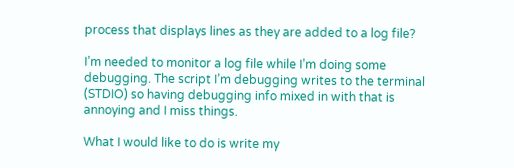process that displays lines as they are added to a log file?

I’m needed to monitor a log file while I’m doing some debugging. The script I’m debugging writes to the terminal (STDIO) so having debugging info mixed in with that is annoying and I miss things.

What I would like to do is write my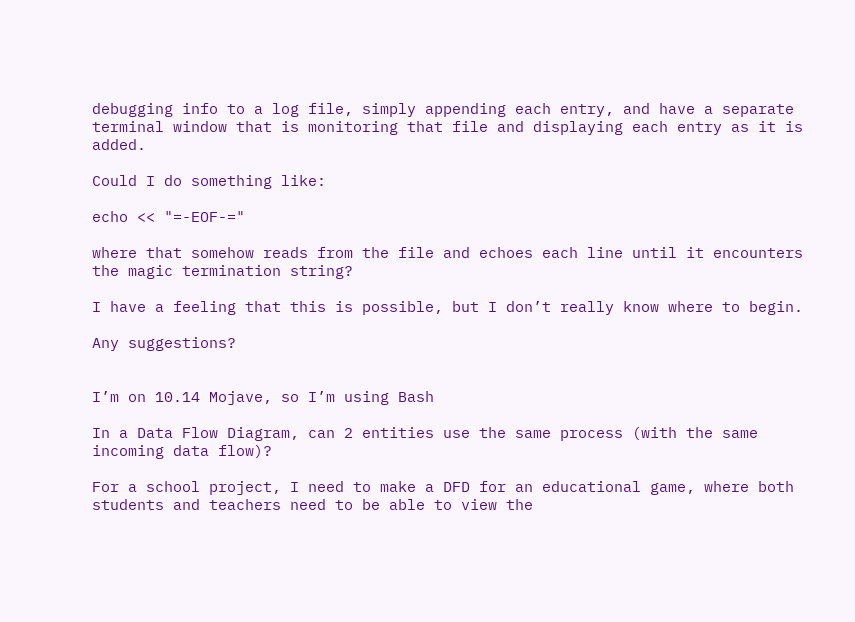debugging info to a log file, simply appending each entry, and have a separate terminal window that is monitoring that file and displaying each entry as it is added.

Could I do something like:

echo << "=-EOF-="

where that somehow reads from the file and echoes each line until it encounters the magic termination string?

I have a feeling that this is possible, but I don’t really know where to begin.

Any suggestions?


I’m on 10.14 Mojave, so I’m using Bash

In a Data Flow Diagram, can 2 entities use the same process (with the same incoming data flow)?

For a school project, I need to make a DFD for an educational game, where both students and teachers need to be able to view the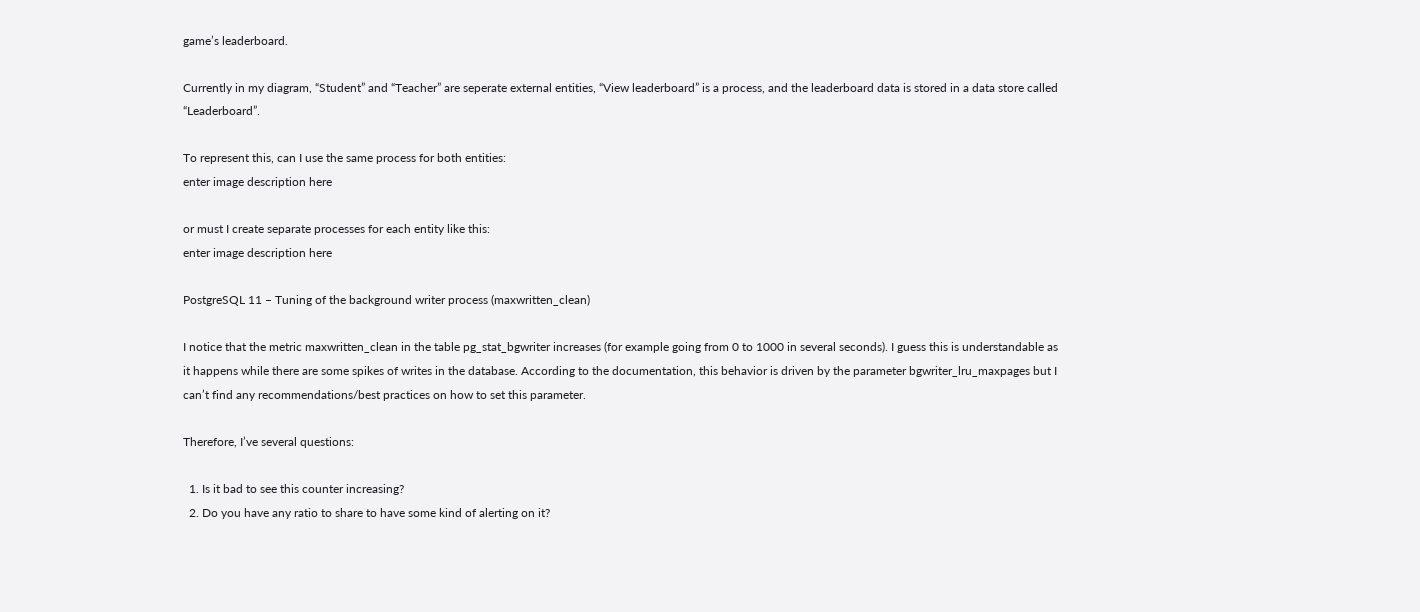game’s leaderboard.

Currently in my diagram, “Student” and “Teacher” are seperate external entities, “View leaderboard” is a process, and the leaderboard data is stored in a data store called “Leaderboard”.

To represent this, can I use the same process for both entities:
enter image description here

or must I create separate processes for each entity like this:
enter image description here

PostgreSQL 11 – Tuning of the background writer process (maxwritten_clean)

I notice that the metric maxwritten_clean in the table pg_stat_bgwriter increases (for example going from 0 to 1000 in several seconds). I guess this is understandable as it happens while there are some spikes of writes in the database. According to the documentation, this behavior is driven by the parameter bgwriter_lru_maxpages but I can’t find any recommendations/best practices on how to set this parameter.

Therefore, I’ve several questions:

  1. Is it bad to see this counter increasing?
  2. Do you have any ratio to share to have some kind of alerting on it?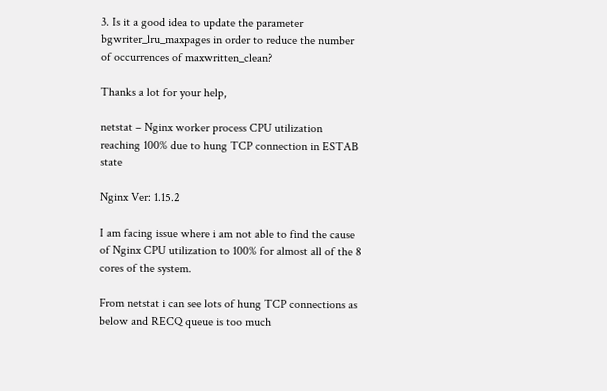3. Is it a good idea to update the parameter bgwriter_lru_maxpages in order to reduce the number of occurrences of maxwritten_clean?

Thanks a lot for your help,

netstat – Nginx worker process CPU utilization reaching 100% due to hung TCP connection in ESTAB state

Nginx Ver: 1.15.2

I am facing issue where i am not able to find the cause of Nginx CPU utilization to 100% for almost all of the 8 cores of the system.

From netstat i can see lots of hung TCP connections as below and RECQ queue is too much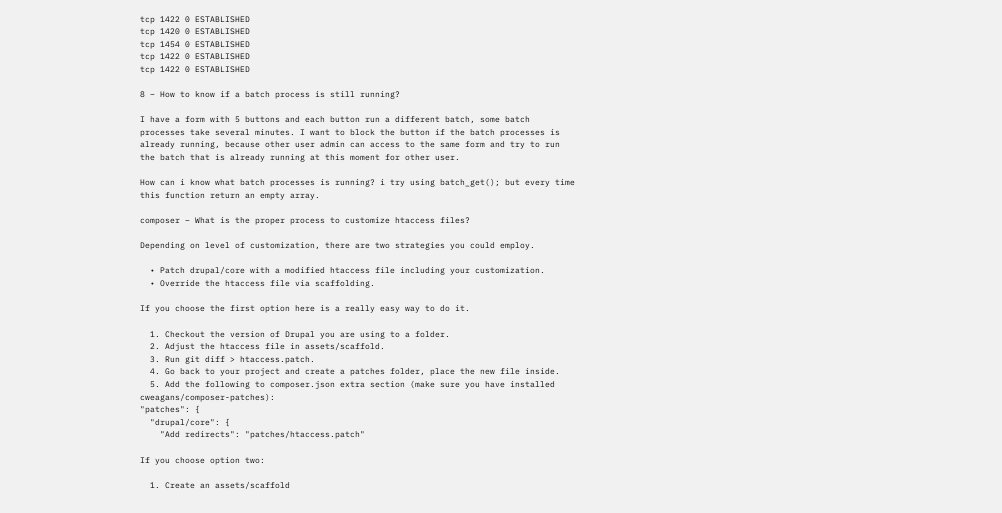tcp 1422 0 ESTABLISHED
tcp 1420 0 ESTABLISHED
tcp 1454 0 ESTABLISHED
tcp 1422 0 ESTABLISHED
tcp 1422 0 ESTABLISHED

8 – How to know if a batch process is still running?

I have a form with 5 buttons and each button run a different batch, some batch processes take several minutes. I want to block the button if the batch processes is already running, because other user admin can access to the same form and try to run the batch that is already running at this moment for other user.

How can i know what batch processes is running? i try using batch_get(); but every time this function return an empty array.

composer – What is the proper process to customize htaccess files?

Depending on level of customization, there are two strategies you could employ.

  • Patch drupal/core with a modified htaccess file including your customization.
  • Override the htaccess file via scaffolding.

If you choose the first option here is a really easy way to do it.

  1. Checkout the version of Drupal you are using to a folder.
  2. Adjust the htaccess file in assets/scaffold.
  3. Run git diff > htaccess.patch.
  4. Go back to your project and create a patches folder, place the new file inside.
  5. Add the following to composer.json extra section (make sure you have installed cweagans/composer-patches):
"patches": {
  "drupal/core": {
    "Add redirects": "patches/htaccess.patch"

If you choose option two:

  1. Create an assets/scaffold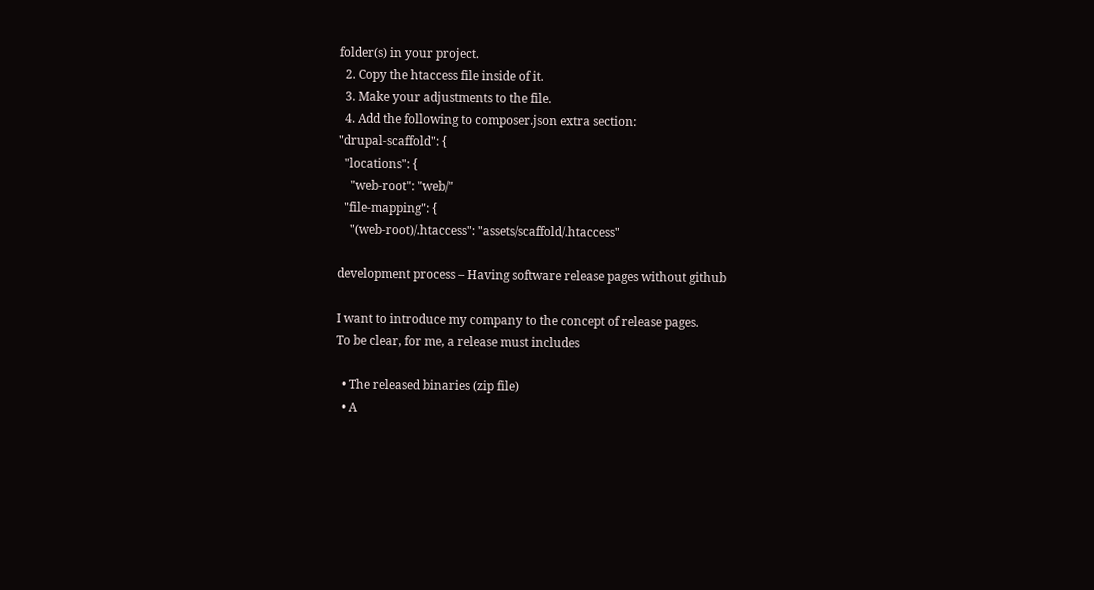folder(s) in your project.
  2. Copy the htaccess file inside of it.
  3. Make your adjustments to the file.
  4. Add the following to composer.json extra section:
"drupal-scaffold": {
  "locations": {
    "web-root": "web/"
  "file-mapping": {
    "(web-root)/.htaccess": "assets/scaffold/.htaccess"

development process – Having software release pages without github

I want to introduce my company to the concept of release pages.
To be clear, for me, a release must includes

  • The released binaries (zip file)
  • A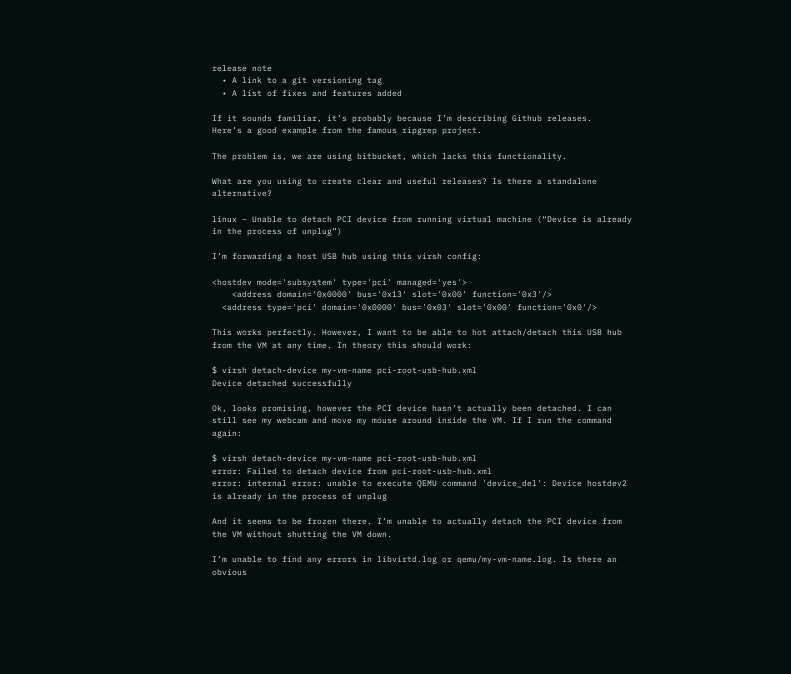release note
  • A link to a git versioning tag
  • A list of fixes and features added

If it sounds familiar, it’s probably because I’m describing Github releases.
Here’s a good example from the famous ripgrep project.

The problem is, we are using bitbucket, which lacks this functionality.

What are you using to create clear and useful releases? Is there a standalone alternative?

linux – Unable to detach PCI device from running virtual machine (“Device is already in the process of unplug”)

I’m forwarding a host USB hub using this virsh config:

<hostdev mode='subsystem' type='pci' managed='yes'>
    <address domain='0x0000' bus='0x13' slot='0x00' function='0x3'/>
  <address type='pci' domain='0x0000' bus='0x03' slot='0x00' function='0x0'/>

This works perfectly. However, I want to be able to hot attach/detach this USB hub from the VM at any time. In theory this should work:

$ virsh detach-device my-vm-name pci-root-usb-hub.xml
Device detached successfully

Ok, looks promising, however the PCI device hasn’t actually been detached. I can still see my webcam and move my mouse around inside the VM. If I run the command again:

$ virsh detach-device my-vm-name pci-root-usb-hub.xml
error: Failed to detach device from pci-root-usb-hub.xml
error: internal error: unable to execute QEMU command 'device_del': Device hostdev2 is already in the process of unplug

And it seems to be frozen there. I’m unable to actually detach the PCI device from the VM without shutting the VM down.

I’m unable to find any errors in libvirtd.log or qemu/my-vm-name.log. Is there an obvious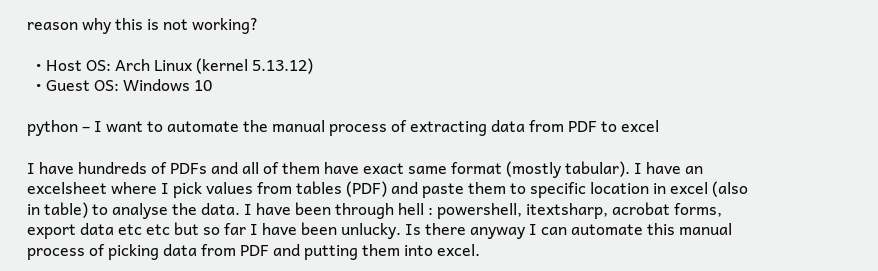reason why this is not working?

  • Host OS: Arch Linux (kernel 5.13.12)
  • Guest OS: Windows 10

python – I want to automate the manual process of extracting data from PDF to excel

I have hundreds of PDFs and all of them have exact same format (mostly tabular). I have an excelsheet where I pick values from tables (PDF) and paste them to specific location in excel (also in table) to analyse the data. I have been through hell : powershell, itextsharp, acrobat forms, export data etc etc but so far I have been unlucky. Is there anyway I can automate this manual process of picking data from PDF and putting them into excel.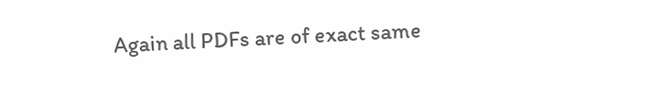Again all PDFs are of exact same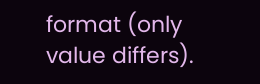format (only value differs).